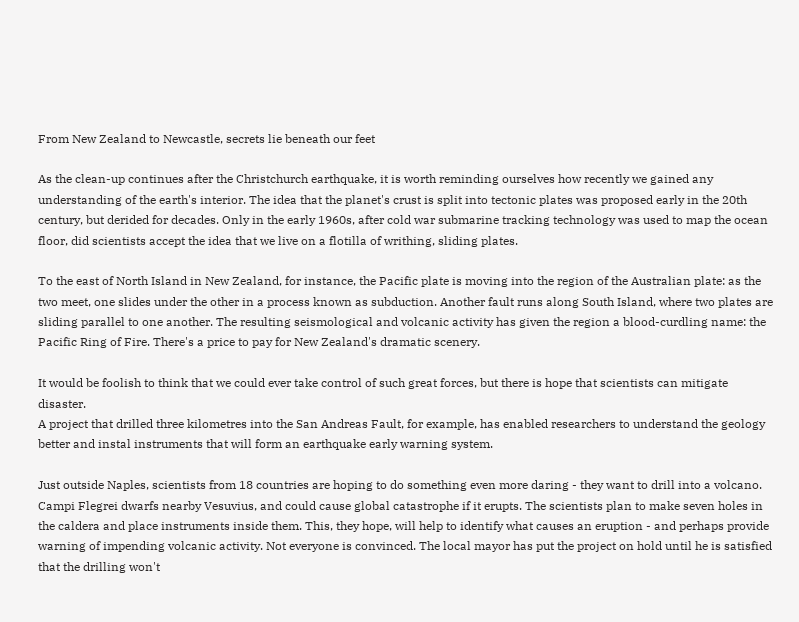From New Zealand to Newcastle, secrets lie beneath our feet

As the clean-up continues after the Christchurch earthquake, it is worth reminding ourselves how recently we gained any understanding of the earth's interior. The idea that the planet's crust is split into tectonic plates was proposed early in the 20th century, but derided for decades. Only in the early 1960s, after cold war submarine tracking technology was used to map the ocean floor, did scientists accept the idea that we live on a flotilla of writhing, sliding plates.

To the east of North Island in New Zealand, for instance, the Pacific plate is moving into the region of the Australian plate: as the two meet, one slides under the other in a process known as subduction. Another fault runs along South Island, where two plates are sliding parallel to one another. The resulting seismological and volcanic activity has given the region a blood-curdling name: the Pacific Ring of Fire. There's a price to pay for New Zealand's dramatic scenery.

It would be foolish to think that we could ever take control of such great forces, but there is hope that scientists can mitigate disaster.
A project that drilled three kilometres into the San Andreas Fault, for example, has enabled researchers to understand the geology better and instal instruments that will form an earthquake early warning system.

Just outside Naples, scientists from 18 countries are hoping to do something even more daring - they want to drill into a volcano. Campi Flegrei dwarfs nearby Vesuvius, and could cause global catastrophe if it erupts. The scientists plan to make seven holes in the caldera and place instruments inside them. This, they hope, will help to identify what causes an eruption - and perhaps provide warning of impending volcanic activity. Not everyone is convinced. The local mayor has put the project on hold until he is satisfied that the drilling won't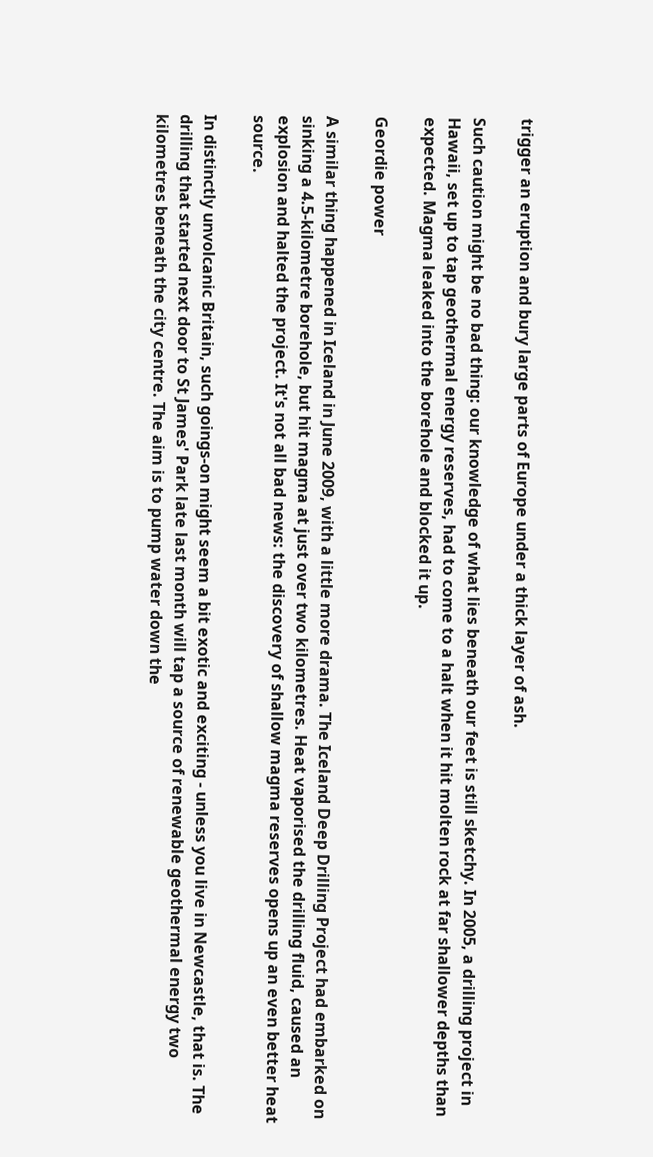trigger an eruption and bury large parts of Europe under a thick layer of ash.

Such caution might be no bad thing: our knowledge of what lies beneath our feet is still sketchy. In 2005, a drilling project in Hawaii, set up to tap geothermal energy reserves, had to come to a halt when it hit molten rock at far shallower depths than expected. Magma leaked into the borehole and blocked it up.

Geordie power

A similar thing happened in Iceland in June 2009, with a little more drama. The Iceland Deep Drilling Project had embarked on sinking a 4.5-kilometre borehole, but hit magma at just over two kilometres. Heat vaporised the drilling fluid, caused an explosion and halted the project. It's not all bad news: the discovery of shallow magma reserves opens up an even better heat source.

In distinctly unvolcanic Britain, such goings-on might seem a bit exotic and exciting - unless you live in Newcastle, that is. The drilling that started next door to St James' Park late last month will tap a source of renewable geothermal energy two kilometres beneath the city centre. The aim is to pump water down the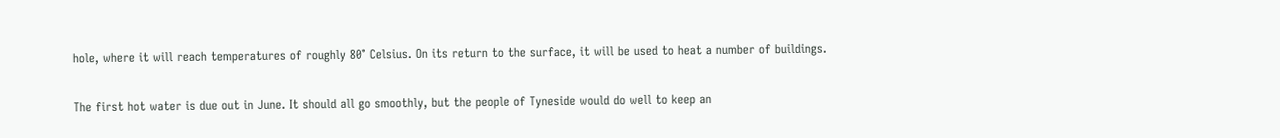hole, where it will reach temperatures of roughly 80° Celsius. On its return to the surface, it will be used to heat a number of buildings.

The first hot water is due out in June. It should all go smoothly, but the people of Tyneside would do well to keep an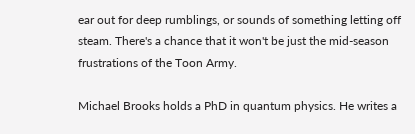ear out for deep rumblings, or sounds of something letting off steam. There's a chance that it won't be just the mid-season frustrations of the Toon Army.

Michael Brooks holds a PhD in quantum physics. He writes a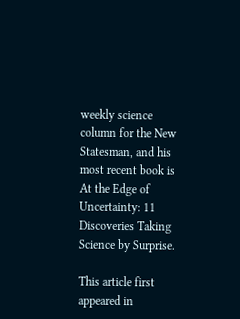weekly science column for the New Statesman, and his most recent book is At the Edge of Uncertainty: 11 Discoveries Taking Science by Surprise.

This article first appeared in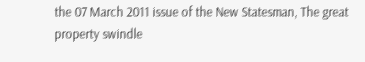the 07 March 2011 issue of the New Statesman, The great property swindle